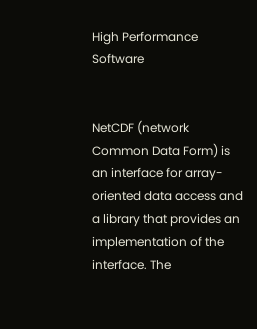High Performance Software


NetCDF (network Common Data Form) is an interface for array-oriented data access and a library that provides an implementation of the interface. The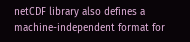netCDF library also defines a machine-independent format for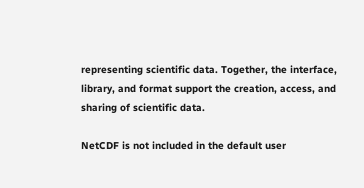representing scientific data. Together, the interface, library, and format support the creation, access, and sharing of scientific data.

NetCDF is not included in the default user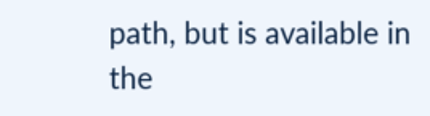path, but is available in the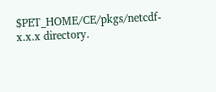$PET_HOME/CE/pkgs/netcdf-x.x.x directory.